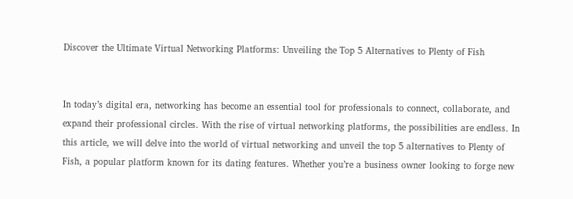Discover the Ultimate Virtual Networking Platforms: Unveiling the Top 5 Alternatives to Plenty of Fish


In today’s digital era, networking has become an essential tool for professionals to connect, collaborate, and expand their professional circles. With the rise of virtual networking platforms, the possibilities are endless. In this article, we will delve into the world of virtual networking and unveil the top 5 alternatives to Plenty of Fish, a popular platform known for its dating features. Whether you’re a business owner looking to forge new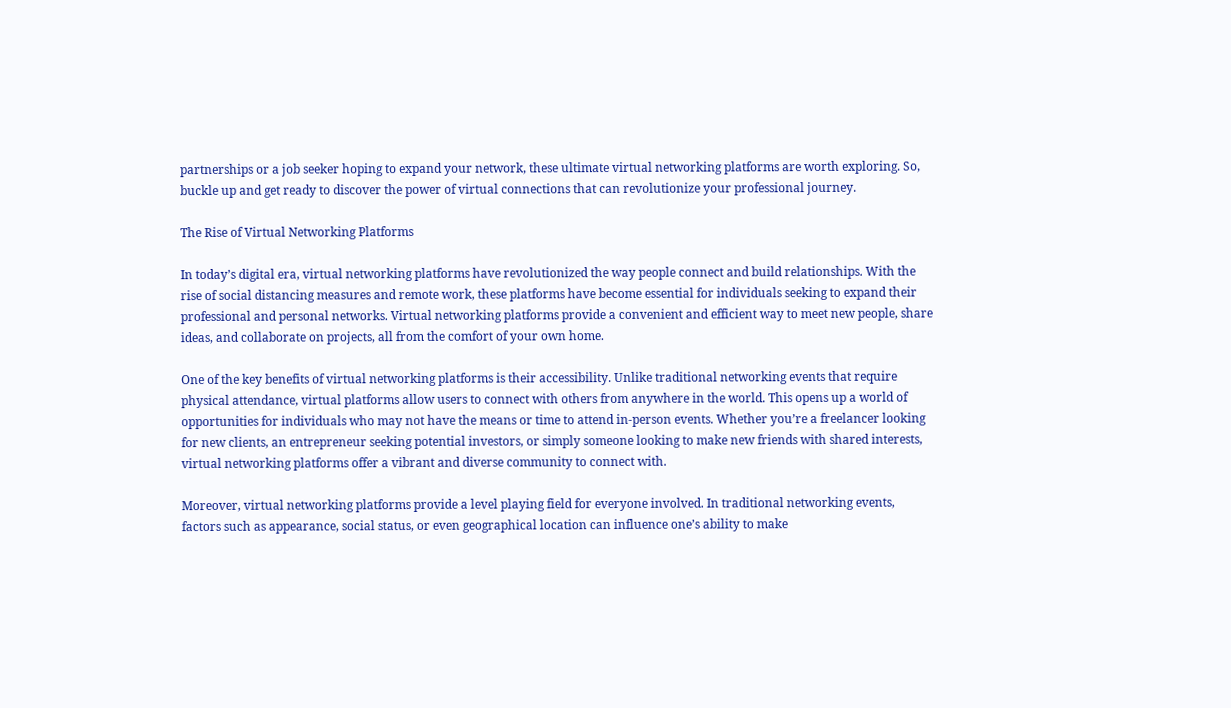partnerships or a job seeker hoping to expand your network, these ultimate virtual networking platforms are worth exploring. So, buckle up and get ready to discover the power of virtual connections that can revolutionize your professional journey.

The Rise of Virtual Networking Platforms

In today’s digital era, virtual networking platforms have revolutionized the way people connect and build relationships. With the rise of social distancing measures and remote work, these platforms have become essential for individuals seeking to expand their professional and personal networks. Virtual networking platforms provide a convenient and efficient way to meet new people, share ideas, and collaborate on projects, all from the comfort of your own home.

One of the key benefits of virtual networking platforms is their accessibility. Unlike traditional networking events that require physical attendance, virtual platforms allow users to connect with others from anywhere in the world. This opens up a world of opportunities for individuals who may not have the means or time to attend in-person events. Whether you’re a freelancer looking for new clients, an entrepreneur seeking potential investors, or simply someone looking to make new friends with shared interests, virtual networking platforms offer a vibrant and diverse community to connect with.

Moreover, virtual networking platforms provide a level playing field for everyone involved. In traditional networking events, factors such as appearance, social status, or even geographical location can influence one’s ability to make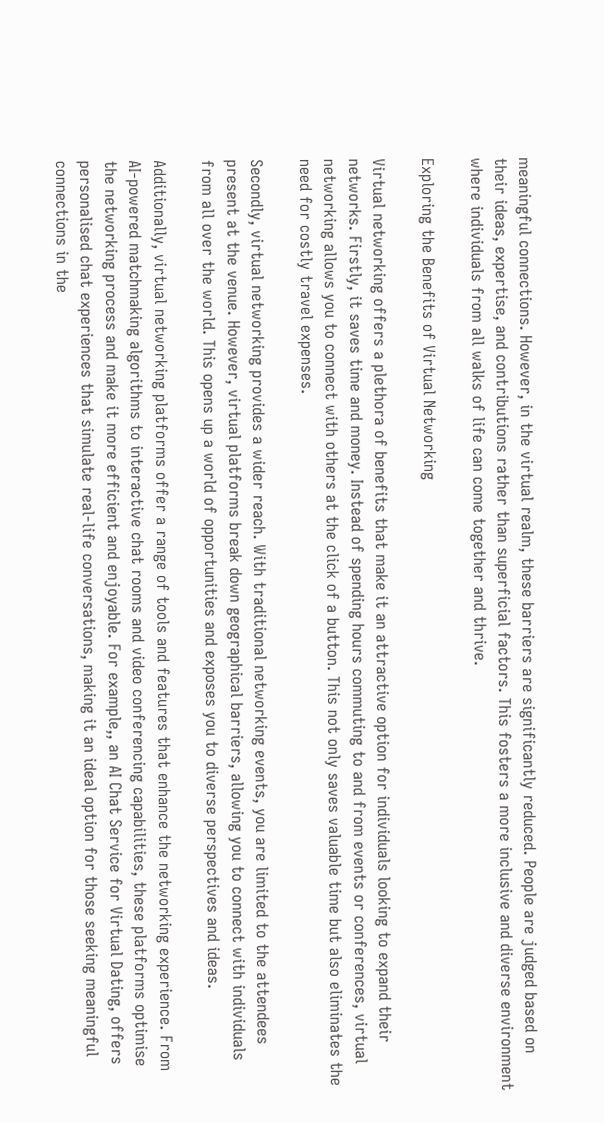meaningful connections. However, in the virtual realm, these barriers are significantly reduced. People are judged based on their ideas, expertise, and contributions rather than superficial factors. This fosters a more inclusive and diverse environment where individuals from all walks of life can come together and thrive.

Exploring the Benefits of Virtual Networking

Virtual networking offers a plethora of benefits that make it an attractive option for individuals looking to expand their networks. Firstly, it saves time and money. Instead of spending hours commuting to and from events or conferences, virtual networking allows you to connect with others at the click of a button. This not only saves valuable time but also eliminates the need for costly travel expenses.

Secondly, virtual networking provides a wider reach. With traditional networking events, you are limited to the attendees present at the venue. However, virtual platforms break down geographical barriers, allowing you to connect with individuals from all over the world. This opens up a world of opportunities and exposes you to diverse perspectives and ideas.

Additionally, virtual networking platforms offer a range of tools and features that enhance the networking experience. From AI-powered matchmaking algorithms to interactive chat rooms and video conferencing capabilities, these platforms optimise the networking process and make it more efficient and enjoyable. For example,, an AI Chat Service for Virtual Dating, offers personalised chat experiences that simulate real-life conversations, making it an ideal option for those seeking meaningful connections in the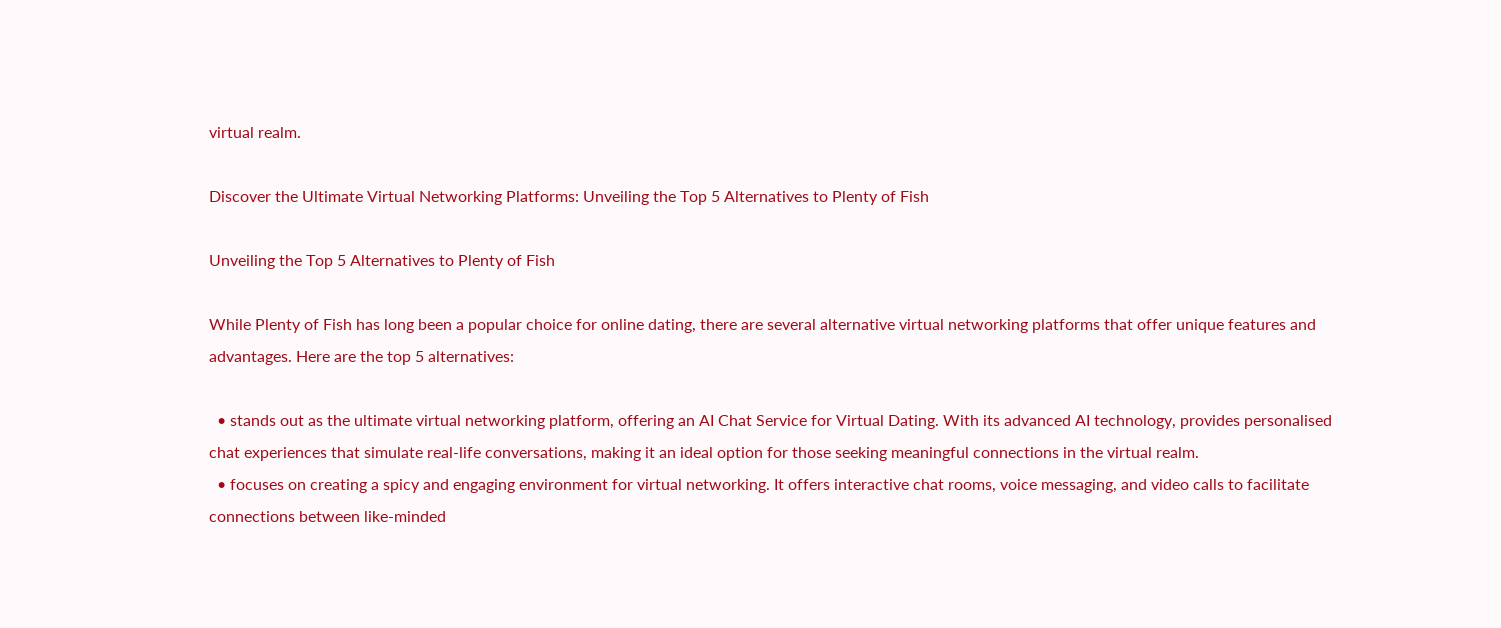virtual realm.

Discover the Ultimate Virtual Networking Platforms: Unveiling the Top 5 Alternatives to Plenty of Fish

Unveiling the Top 5 Alternatives to Plenty of Fish

While Plenty of Fish has long been a popular choice for online dating, there are several alternative virtual networking platforms that offer unique features and advantages. Here are the top 5 alternatives:

  • stands out as the ultimate virtual networking platform, offering an AI Chat Service for Virtual Dating. With its advanced AI technology, provides personalised chat experiences that simulate real-life conversations, making it an ideal option for those seeking meaningful connections in the virtual realm.
  • focuses on creating a spicy and engaging environment for virtual networking. It offers interactive chat rooms, voice messaging, and video calls to facilitate connections between like-minded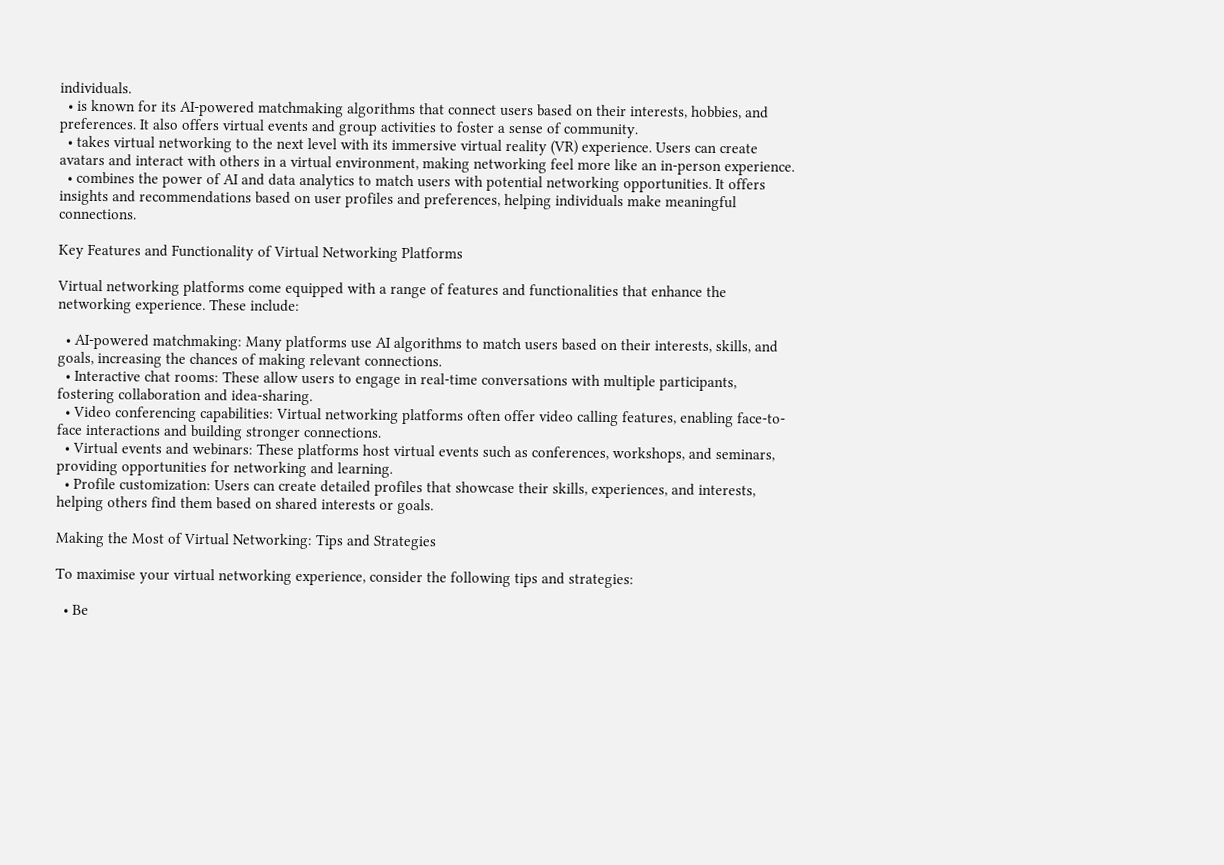individuals.
  • is known for its AI-powered matchmaking algorithms that connect users based on their interests, hobbies, and preferences. It also offers virtual events and group activities to foster a sense of community.
  • takes virtual networking to the next level with its immersive virtual reality (VR) experience. Users can create avatars and interact with others in a virtual environment, making networking feel more like an in-person experience.
  • combines the power of AI and data analytics to match users with potential networking opportunities. It offers insights and recommendations based on user profiles and preferences, helping individuals make meaningful connections.

Key Features and Functionality of Virtual Networking Platforms

Virtual networking platforms come equipped with a range of features and functionalities that enhance the networking experience. These include:

  • AI-powered matchmaking: Many platforms use AI algorithms to match users based on their interests, skills, and goals, increasing the chances of making relevant connections.
  • Interactive chat rooms: These allow users to engage in real-time conversations with multiple participants, fostering collaboration and idea-sharing.
  • Video conferencing capabilities: Virtual networking platforms often offer video calling features, enabling face-to-face interactions and building stronger connections.
  • Virtual events and webinars: These platforms host virtual events such as conferences, workshops, and seminars, providing opportunities for networking and learning.
  • Profile customization: Users can create detailed profiles that showcase their skills, experiences, and interests, helping others find them based on shared interests or goals.

Making the Most of Virtual Networking: Tips and Strategies

To maximise your virtual networking experience, consider the following tips and strategies:

  • Be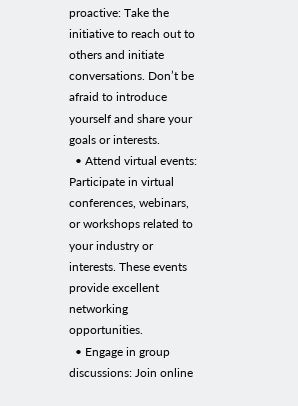proactive: Take the initiative to reach out to others and initiate conversations. Don’t be afraid to introduce yourself and share your goals or interests.
  • Attend virtual events: Participate in virtual conferences, webinars, or workshops related to your industry or interests. These events provide excellent networking opportunities.
  • Engage in group discussions: Join online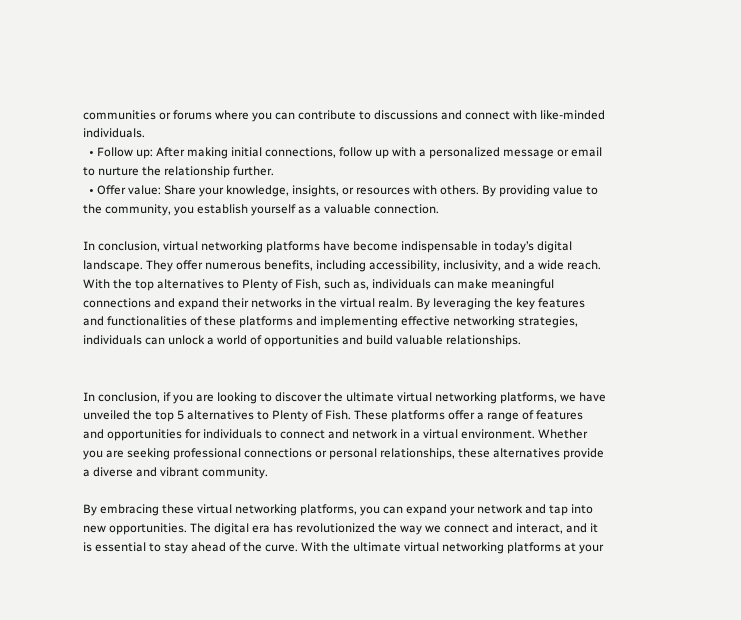communities or forums where you can contribute to discussions and connect with like-minded individuals.
  • Follow up: After making initial connections, follow up with a personalized message or email to nurture the relationship further.
  • Offer value: Share your knowledge, insights, or resources with others. By providing value to the community, you establish yourself as a valuable connection.

In conclusion, virtual networking platforms have become indispensable in today’s digital landscape. They offer numerous benefits, including accessibility, inclusivity, and a wide reach. With the top alternatives to Plenty of Fish, such as, individuals can make meaningful connections and expand their networks in the virtual realm. By leveraging the key features and functionalities of these platforms and implementing effective networking strategies, individuals can unlock a world of opportunities and build valuable relationships.


In conclusion, if you are looking to discover the ultimate virtual networking platforms, we have unveiled the top 5 alternatives to Plenty of Fish. These platforms offer a range of features and opportunities for individuals to connect and network in a virtual environment. Whether you are seeking professional connections or personal relationships, these alternatives provide a diverse and vibrant community.

By embracing these virtual networking platforms, you can expand your network and tap into new opportunities. The digital era has revolutionized the way we connect and interact, and it is essential to stay ahead of the curve. With the ultimate virtual networking platforms at your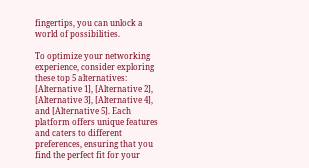fingertips, you can unlock a world of possibilities.

To optimize your networking experience, consider exploring these top 5 alternatives: [Alternative 1], [Alternative 2], [Alternative 3], [Alternative 4], and [Alternative 5]. Each platform offers unique features and caters to different preferences, ensuring that you find the perfect fit for your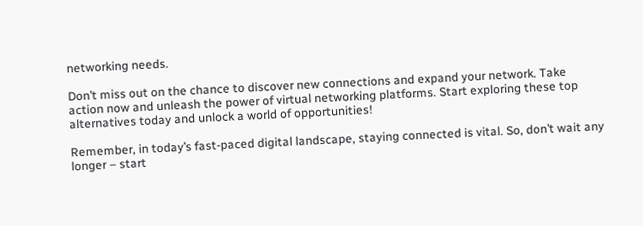networking needs.

Don’t miss out on the chance to discover new connections and expand your network. Take action now and unleash the power of virtual networking platforms. Start exploring these top alternatives today and unlock a world of opportunities!

Remember, in today’s fast-paced digital landscape, staying connected is vital. So, don’t wait any longer – start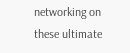networking on these ultimate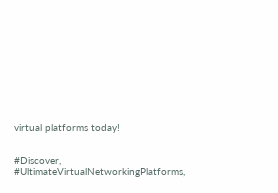virtual platforms today!


#Discover, #UltimateVirtualNetworkingPlatforms,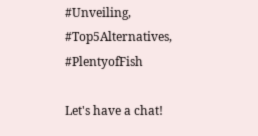#Unveiling, #Top5Alternatives, #PlentyofFish

Let's have a chat!